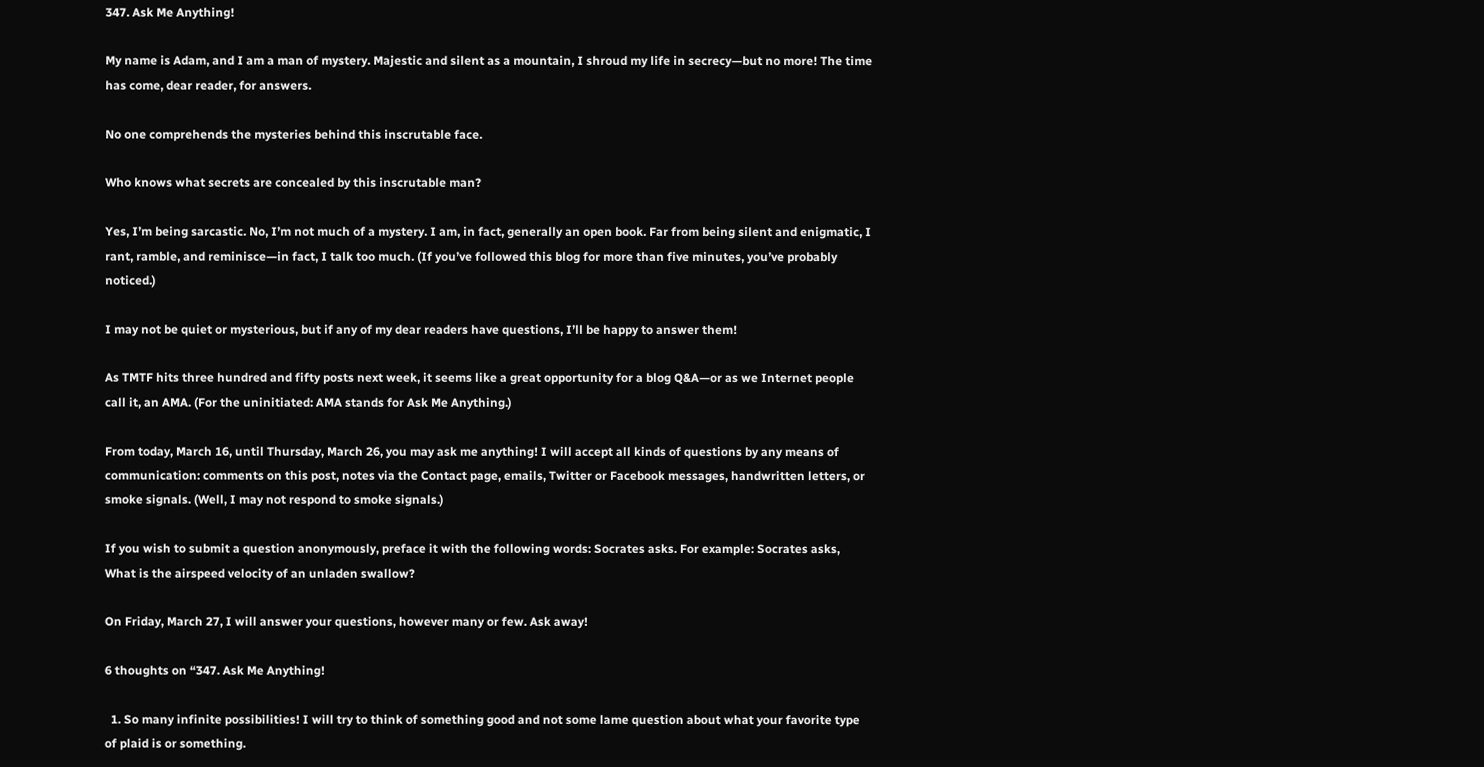347. Ask Me Anything!

My name is Adam, and I am a man of mystery. Majestic and silent as a mountain, I shroud my life in secrecy—but no more! The time has come, dear reader, for answers.

No one comprehends the mysteries behind this inscrutable face.

Who knows what secrets are concealed by this inscrutable man?

Yes, I’m being sarcastic. No, I’m not much of a mystery. I am, in fact, generally an open book. Far from being silent and enigmatic, I rant, ramble, and reminisce—in fact, I talk too much. (If you’ve followed this blog for more than five minutes, you’ve probably noticed.)

I may not be quiet or mysterious, but if any of my dear readers have questions, I’ll be happy to answer them!

As TMTF hits three hundred and fifty posts next week, it seems like a great opportunity for a blog Q&A—or as we Internet people call it, an AMA. (For the uninitiated: AMA stands for Ask Me Anything.)

From today, March 16, until Thursday, March 26, you may ask me anything! I will accept all kinds of questions by any means of communication: comments on this post, notes via the Contact page, emails, Twitter or Facebook messages, handwritten letters, or smoke signals. (Well, I may not respond to smoke signals.)

If you wish to submit a question anonymously, preface it with the following words: Socrates asks. For example: Socrates asks, What is the airspeed velocity of an unladen swallow?

On Friday, March 27, I will answer your questions, however many or few. Ask away!

6 thoughts on “347. Ask Me Anything!

  1. So many infinite possibilities! I will try to think of something good and not some lame question about what your favorite type of plaid is or something.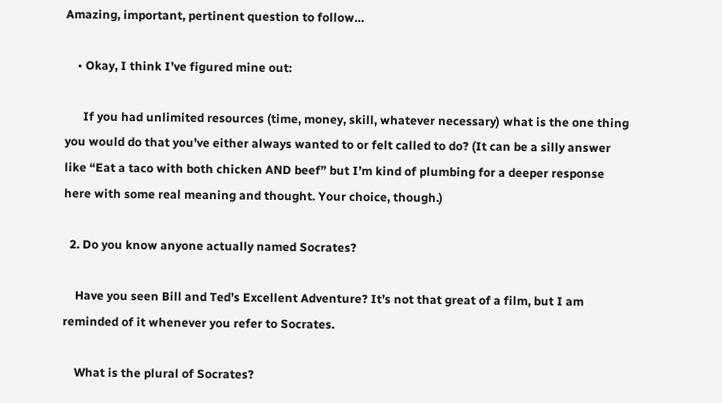Amazing, important, pertinent question to follow…

    • Okay, I think I’ve figured mine out:

      If you had unlimited resources (time, money, skill, whatever necessary) what is the one thing you would do that you’ve either always wanted to or felt called to do? (It can be a silly answer like “Eat a taco with both chicken AND beef” but I’m kind of plumbing for a deeper response here with some real meaning and thought. Your choice, though.)

  2. Do you know anyone actually named Socrates?

    Have you seen Bill and Ted’s Excellent Adventure? It’s not that great of a film, but I am reminded of it whenever you refer to Socrates.

    What is the plural of Socrates?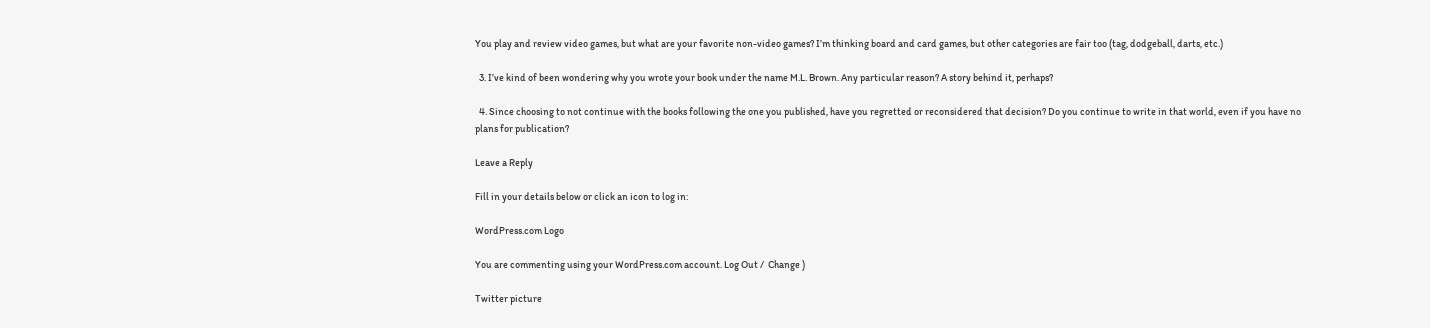You play and review video games, but what are your favorite non-video games? I’m thinking board and card games, but other categories are fair too (tag, dodgeball, darts, etc.)

  3. I’ve kind of been wondering why you wrote your book under the name M.L. Brown. Any particular reason? A story behind it, perhaps?

  4. Since choosing to not continue with the books following the one you published, have you regretted or reconsidered that decision? Do you continue to write in that world, even if you have no plans for publication?

Leave a Reply

Fill in your details below or click an icon to log in:

WordPress.com Logo

You are commenting using your WordPress.com account. Log Out /  Change )

Twitter picture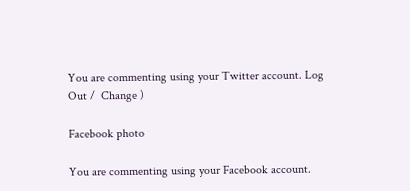You are commenting using your Twitter account. Log Out /  Change )

Facebook photo

You are commenting using your Facebook account.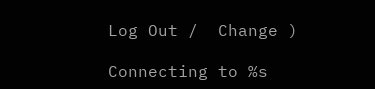Log Out /  Change )

Connecting to %s